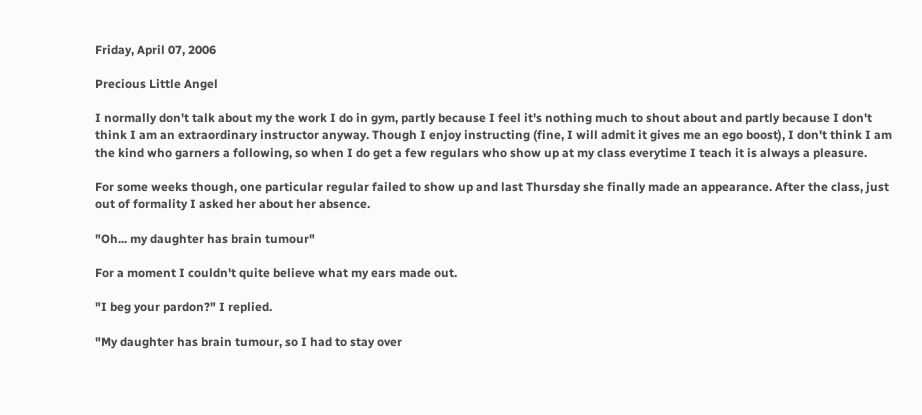Friday, April 07, 2006

Precious Little Angel

I normally don't talk about my the work I do in gym, partly because I feel it's nothing much to shout about and partly because I don't think I am an extraordinary instructor anyway. Though I enjoy instructing (fine, I will admit it gives me an ego boost), I don't think I am the kind who garners a following, so when I do get a few regulars who show up at my class everytime I teach it is always a pleasure.

For some weeks though, one particular regular failed to show up and last Thursday she finally made an appearance. After the class, just out of formality I asked her about her absence.

"Oh... my daughter has brain tumour"

For a moment I couldn't quite believe what my ears made out.

"I beg your pardon?" I replied.

"My daughter has brain tumour, so I had to stay over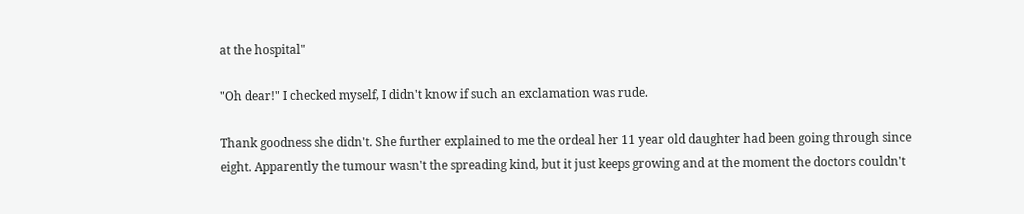at the hospital"

"Oh dear!" I checked myself, I didn't know if such an exclamation was rude.

Thank goodness she didn't. She further explained to me the ordeal her 11 year old daughter had been going through since eight. Apparently the tumour wasn't the spreading kind, but it just keeps growing and at the moment the doctors couldn't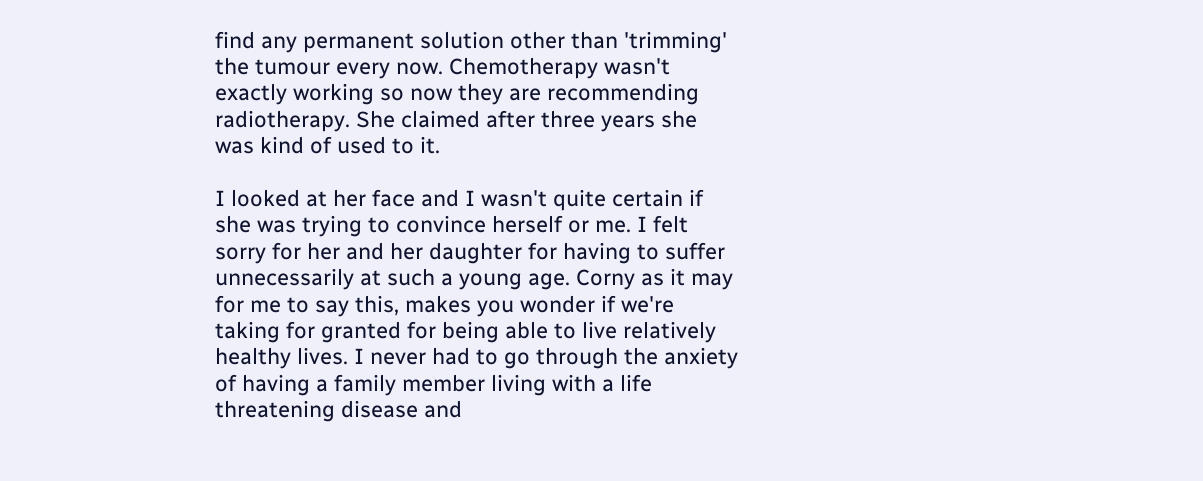find any permanent solution other than 'trimming' the tumour every now. Chemotherapy wasn't exactly working so now they are recommending radiotherapy. She claimed after three years she was kind of used to it.

I looked at her face and I wasn't quite certain if she was trying to convince herself or me. I felt sorry for her and her daughter for having to suffer unnecessarily at such a young age. Corny as it may for me to say this, makes you wonder if we're taking for granted for being able to live relatively healthy lives. I never had to go through the anxiety of having a family member living with a life threatening disease and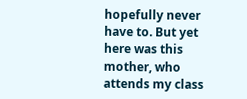hopefully never have to. But yet here was this mother, who attends my class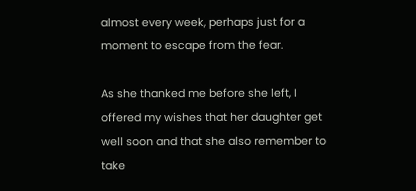almost every week, perhaps just for a moment to escape from the fear.

As she thanked me before she left, I offered my wishes that her daughter get well soon and that she also remember to take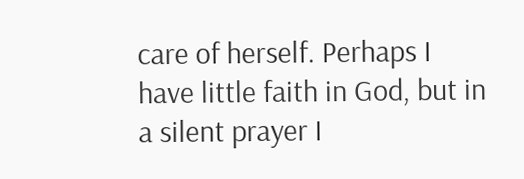care of herself. Perhaps I have little faith in God, but in a silent prayer I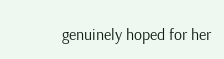genuinely hoped for her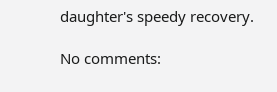daughter's speedy recovery.

No comments: